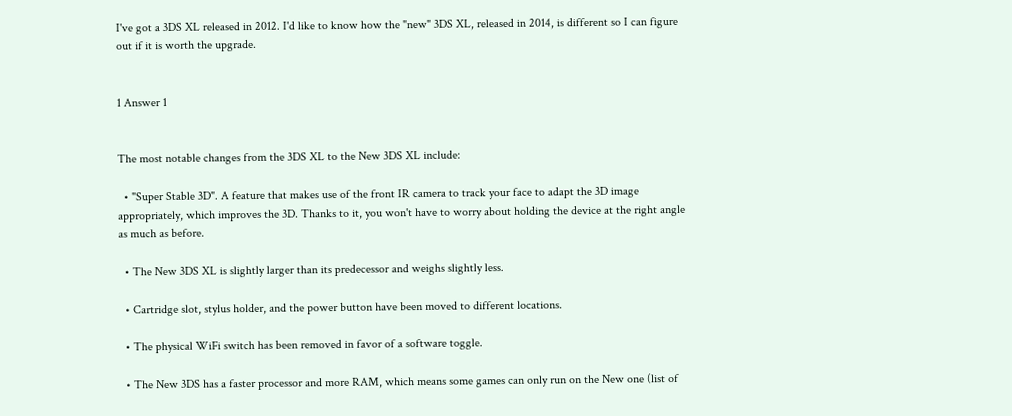I've got a 3DS XL released in 2012. I'd like to know how the "new" 3DS XL, released in 2014, is different so I can figure out if it is worth the upgrade.


1 Answer 1


The most notable changes from the 3DS XL to the New 3DS XL include:

  • "Super Stable 3D". A feature that makes use of the front IR camera to track your face to adapt the 3D image appropriately, which improves the 3D. Thanks to it, you won't have to worry about holding the device at the right angle as much as before.

  • The New 3DS XL is slightly larger than its predecessor and weighs slightly less.

  • Cartridge slot, stylus holder, and the power button have been moved to different locations.

  • The physical WiFi switch has been removed in favor of a software toggle.

  • The New 3DS has a faster processor and more RAM, which means some games can only run on the New one (list of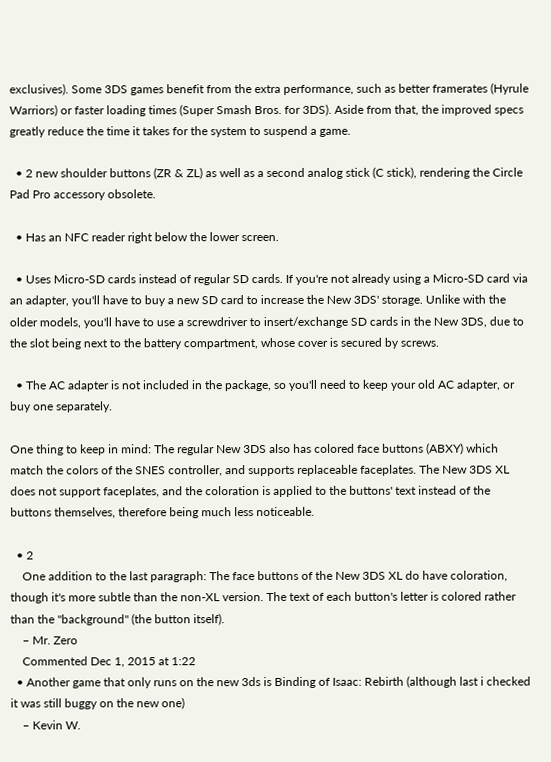exclusives). Some 3DS games benefit from the extra performance, such as better framerates (Hyrule Warriors) or faster loading times (Super Smash Bros. for 3DS). Aside from that, the improved specs greatly reduce the time it takes for the system to suspend a game.

  • 2 new shoulder buttons (ZR & ZL) as well as a second analog stick (C stick), rendering the Circle Pad Pro accessory obsolete.

  • Has an NFC reader right below the lower screen.

  • Uses Micro-SD cards instead of regular SD cards. If you're not already using a Micro-SD card via an adapter, you'll have to buy a new SD card to increase the New 3DS' storage. Unlike with the older models, you'll have to use a screwdriver to insert/exchange SD cards in the New 3DS, due to the slot being next to the battery compartment, whose cover is secured by screws.

  • The AC adapter is not included in the package, so you'll need to keep your old AC adapter, or buy one separately.

One thing to keep in mind: The regular New 3DS also has colored face buttons (ABXY) which match the colors of the SNES controller, and supports replaceable faceplates. The New 3DS XL does not support faceplates, and the coloration is applied to the buttons' text instead of the buttons themselves, therefore being much less noticeable.

  • 2
    One addition to the last paragraph: The face buttons of the New 3DS XL do have coloration, though it's more subtle than the non-XL version. The text of each button's letter is colored rather than the "background" (the button itself).
    – Mr. Zero
    Commented Dec 1, 2015 at 1:22
  • Another game that only runs on the new 3ds is Binding of Isaac: Rebirth (although last i checked it was still buggy on the new one)
    – Kevin W.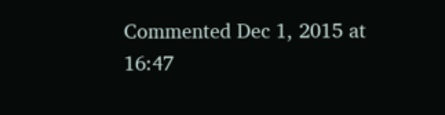Commented Dec 1, 2015 at 16:47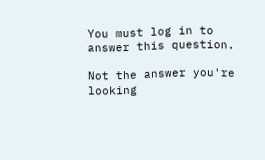You must log in to answer this question.

Not the answer you're looking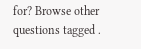for? Browse other questions tagged .